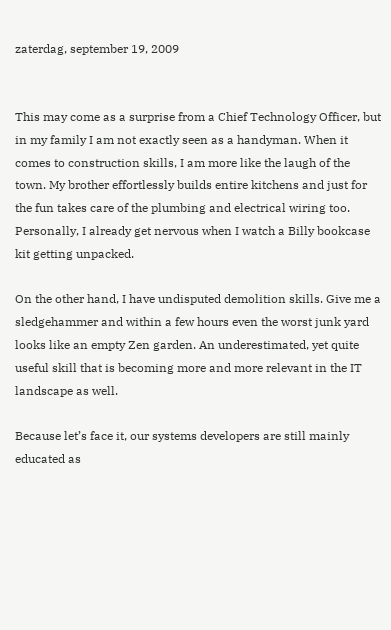zaterdag, september 19, 2009


This may come as a surprise from a Chief Technology Officer, but in my family I am not exactly seen as a handyman. When it comes to construction skills, I am more like the laugh of the town. My brother effortlessly builds entire kitchens and just for the fun takes care of the plumbing and electrical wiring too. Personally, I already get nervous when I watch a Billy bookcase kit getting unpacked.

On the other hand, I have undisputed demolition skills. Give me a sledgehammer and within a few hours even the worst junk yard looks like an empty Zen garden. An underestimated, yet quite useful skill that is becoming more and more relevant in the IT landscape as well.

Because let’s face it, our systems developers are still mainly educated as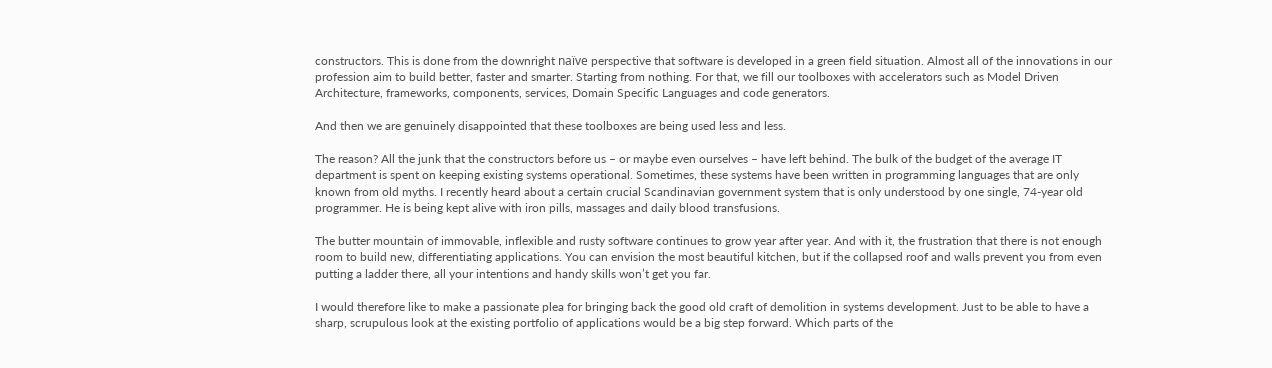constructors. This is done from the downright naïve perspective that software is developed in a green field situation. Almost all of the innovations in our profession aim to build better, faster and smarter. Starting from nothing. For that, we fill our toolboxes with accelerators such as Model Driven Architecture, frameworks, components, services, Domain Specific Languages and code generators.

And then we are genuinely disappointed that these toolboxes are being used less and less.

The reason? All the junk that the constructors before us – or maybe even ourselves – have left behind. The bulk of the budget of the average IT department is spent on keeping existing systems operational. Sometimes, these systems have been written in programming languages that are only known from old myths. I recently heard about a certain crucial Scandinavian government system that is only understood by one single, 74-year old programmer. He is being kept alive with iron pills, massages and daily blood transfusions.

The butter mountain of immovable, inflexible and rusty software continues to grow year after year. And with it, the frustration that there is not enough room to build new, differentiating applications. You can envision the most beautiful kitchen, but if the collapsed roof and walls prevent you from even putting a ladder there, all your intentions and handy skills won’t get you far.

I would therefore like to make a passionate plea for bringing back the good old craft of demolition in systems development. Just to be able to have a sharp, scrupulous look at the existing portfolio of applications would be a big step forward. Which parts of the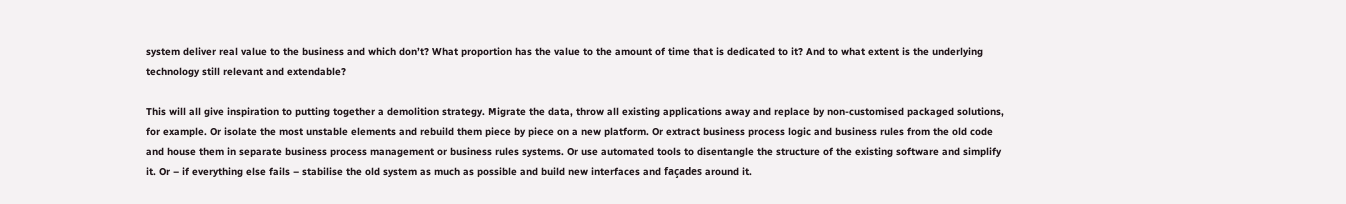system deliver real value to the business and which don’t? What proportion has the value to the amount of time that is dedicated to it? And to what extent is the underlying technology still relevant and extendable?

This will all give inspiration to putting together a demolition strategy. Migrate the data, throw all existing applications away and replace by non-customised packaged solutions, for example. Or isolate the most unstable elements and rebuild them piece by piece on a new platform. Or extract business process logic and business rules from the old code and house them in separate business process management or business rules systems. Or use automated tools to disentangle the structure of the existing software and simplify it. Or – if everything else fails – stabilise the old system as much as possible and build new interfaces and façades around it.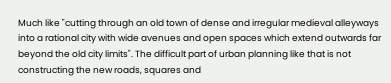Much like "cutting through an old town of dense and irregular medieval alleyways into a rational city with wide avenues and open spaces which extend outwards far beyond the old city limits". The difficult part of urban planning like that is not constructing the new roads, squares and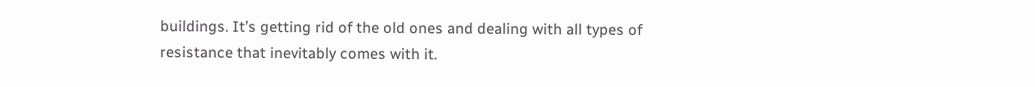buildings. It’s getting rid of the old ones and dealing with all types of resistance that inevitably comes with it.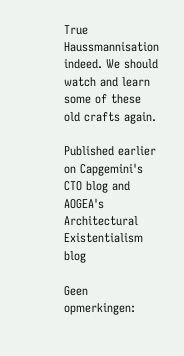True Haussmannisation indeed. We should watch and learn some of these old crafts again.

Published earlier on Capgemini's CTO blog and AOGEA's Architectural Existentialism blog

Geen opmerkingen: